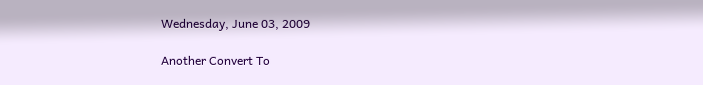Wednesday, June 03, 2009

Another Convert To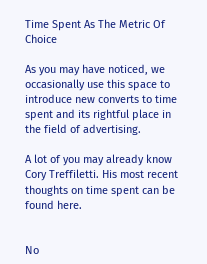Time Spent As The Metric Of Choice

As you may have noticed, we occasionally use this space to introduce new converts to time spent and its rightful place in the field of advertising.

A lot of you may already know Cory Treffiletti. His most recent thoughts on time spent can be found here.


No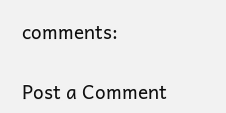comments:

Post a Comment